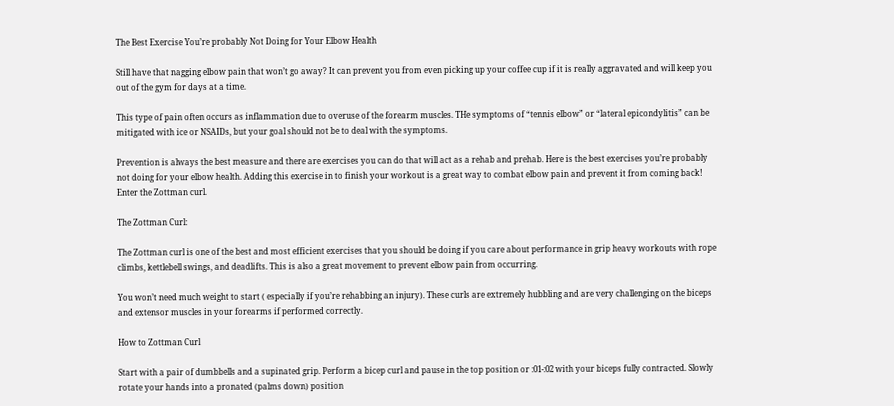The Best Exercise You’re probably Not Doing for Your Elbow Health

Still have that nagging elbow pain that won’t go away? It can prevent you from even picking up your coffee cup if it is really aggravated and will keep you out of the gym for days at a time.

This type of pain often occurs as inflammation due to overuse of the forearm muscles. THe symptoms of “tennis elbow” or “lateral epicondylitis” can be mitigated with ice or NSAIDs, but your goal should not be to deal with the symptoms.

Prevention is always the best measure and there are exercises you can do that will act as a rehab and prehab. Here is the best exercises you’re probably not doing for your elbow health. Adding this exercise in to finish your workout is a great way to combat elbow pain and prevent it from coming back! Enter the Zottman curl.

The Zottman Curl:

The Zottman curl is one of the best and most efficient exercises that you should be doing if you care about performance in grip heavy workouts with rope climbs, kettlebell swings, and deadlifts. This is also a great movement to prevent elbow pain from occurring.

You won’t need much weight to start ( especially if you’re rehabbing an injury). These curls are extremely hubbling and are very challenging on the biceps and extensor muscles in your forearms if performed correctly.

How to Zottman Curl

Start with a pair of dumbbells and a supinated grip. Perform a bicep curl and pause in the top position or :01-:02 with your biceps fully contracted. Slowly rotate your hands into a pronated (palms down) position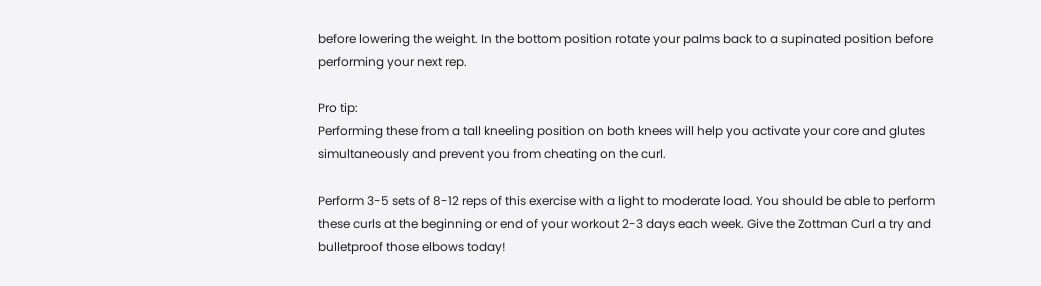before lowering the weight. In the bottom position rotate your palms back to a supinated position before performing your next rep.

Pro tip:
Performing these from a tall kneeling position on both knees will help you activate your core and glutes simultaneously and prevent you from cheating on the curl.

Perform 3-5 sets of 8-12 reps of this exercise with a light to moderate load. You should be able to perform these curls at the beginning or end of your workout 2-3 days each week. Give the Zottman Curl a try and bulletproof those elbows today!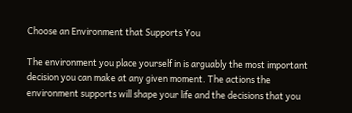Choose an Environment that Supports You

The environment you place yourself in is arguably the most important decision you can make at any given moment. The actions the environment supports will shape your life and the decisions that you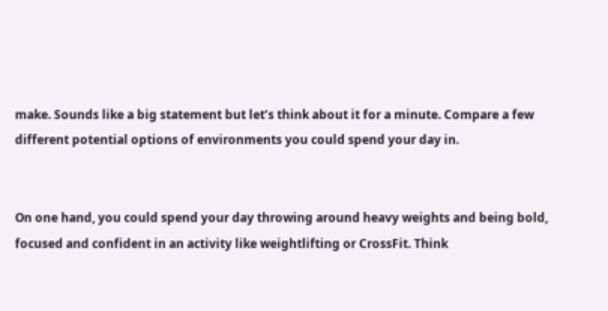make. Sounds like a big statement but let’s think about it for a minute. Compare a few different potential options of environments you could spend your day in.


On one hand, you could spend your day throwing around heavy weights and being bold, focused and confident in an activity like weightlifting or CrossFit. Think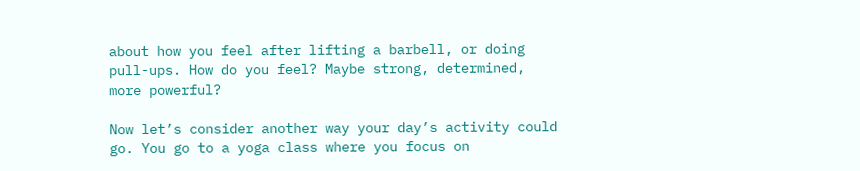about how you feel after lifting a barbell, or doing pull-ups. How do you feel? Maybe strong, determined, more powerful?

Now let’s consider another way your day’s activity could go. You go to a yoga class where you focus on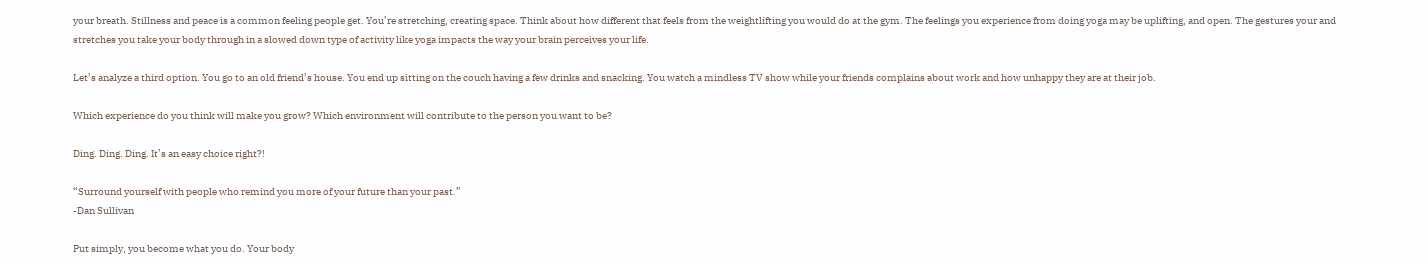your breath. Stillness and peace is a common feeling people get. You’re stretching, creating space. Think about how different that feels from the weightlifting you would do at the gym. The feelings you experience from doing yoga may be uplifting, and open. The gestures your and stretches you take your body through in a slowed down type of activity like yoga impacts the way your brain perceives your life.

Let’s analyze a third option. You go to an old friend’s house. You end up sitting on the couch having a few drinks and snacking. You watch a mindless TV show while your friends complains about work and how unhappy they are at their job.

Which experience do you think will make you grow? Which environment will contribute to the person you want to be?

Ding. Ding. Ding. It’s an easy choice right?!

“Surround yourself with people who remind you more of your future than your past.”
-Dan Sullivan

Put simply, you become what you do. Your body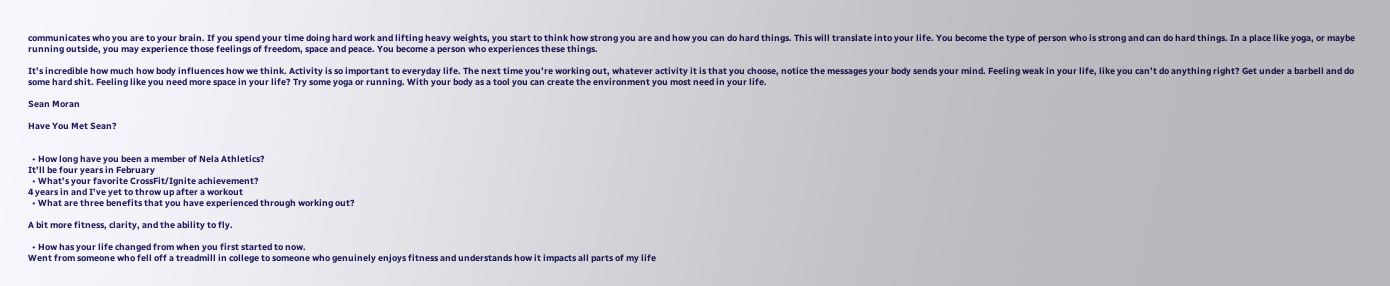communicates who you are to your brain. If you spend your time doing hard work and lifting heavy weights, you start to think how strong you are and how you can do hard things. This will translate into your life. You become the type of person who is strong and can do hard things. In a place like yoga, or maybe running outside, you may experience those feelings of freedom, space and peace. You become a person who experiences these things.

It’s incredible how much how body influences how we think. Activity is so important to everyday life. The next time you’re working out, whatever activity it is that you choose, notice the messages your body sends your mind. Feeling weak in your life, like you can’t do anything right? Get under a barbell and do some hard shit. Feeling like you need more space in your life? Try some yoga or running. With your body as a tool you can create the environment you most need in your life.

Sean Moran

Have You Met Sean?


  • How long have you been a member of Nela Athletics?
It’ll be four years in February
  • What’s your favorite CrossFit/Ignite achievement?
4 years in and I’ve yet to throw up after a workout
  • What are three benefits that you have experienced through working out?

A bit more fitness, clarity, and the ability to fly.

  • How has your life changed from when you first started to now.
Went from someone who fell off a treadmill in college to someone who genuinely enjoys fitness and understands how it impacts all parts of my life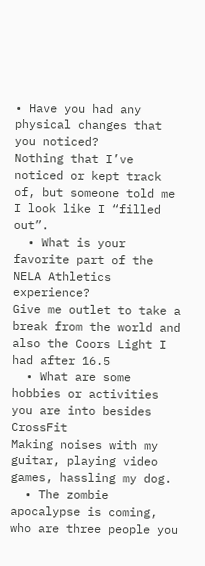• Have you had any physical changes that you noticed?
Nothing that I’ve noticed or kept track of, but someone told me I look like I “filled out”.
  • What is your favorite part of the NELA Athletics experience?
Give me outlet to take a break from the world and also the Coors Light I had after 16.5
  • What are some hobbies or activities you are into besides CrossFit
Making noises with my guitar, playing video games, hassling my dog.
  • The zombie apocalypse is coming, who are three people you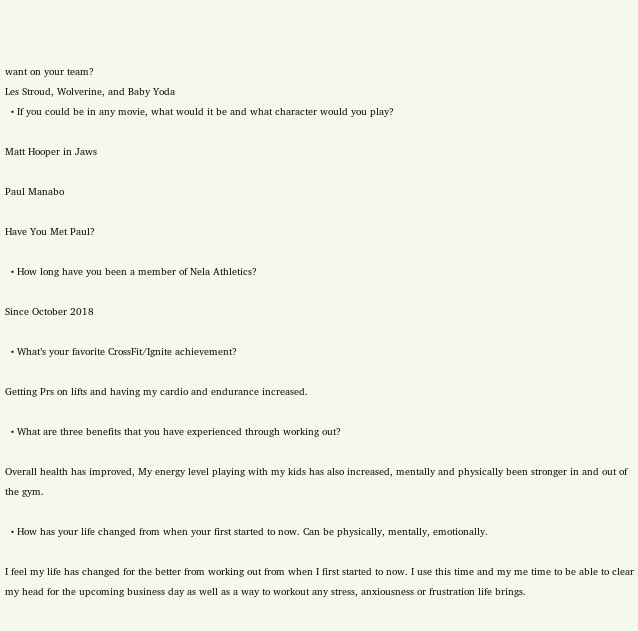want on your team?
Les Stroud, Wolverine, and Baby Yoda
  • If you could be in any movie, what would it be and what character would you play?

Matt Hooper in Jaws

Paul Manabo

Have You Met Paul?

  • How long have you been a member of Nela Athletics?

Since October 2018

  • What’s your favorite CrossFit/Ignite achievement?

Getting Prs on lifts and having my cardio and endurance increased.

  • What are three benefits that you have experienced through working out?

Overall health has improved, My energy level playing with my kids has also increased, mentally and physically been stronger in and out of the gym.

  • How has your life changed from when your first started to now. Can be physically, mentally, emotionally.

I feel my life has changed for the better from working out from when I first started to now. I use this time and my me time to be able to clear my head for the upcoming business day as well as a way to workout any stress, anxiousness or frustration life brings.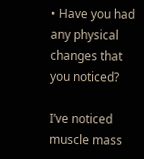• Have you had any physical changes that you noticed?

I’ve noticed muscle mass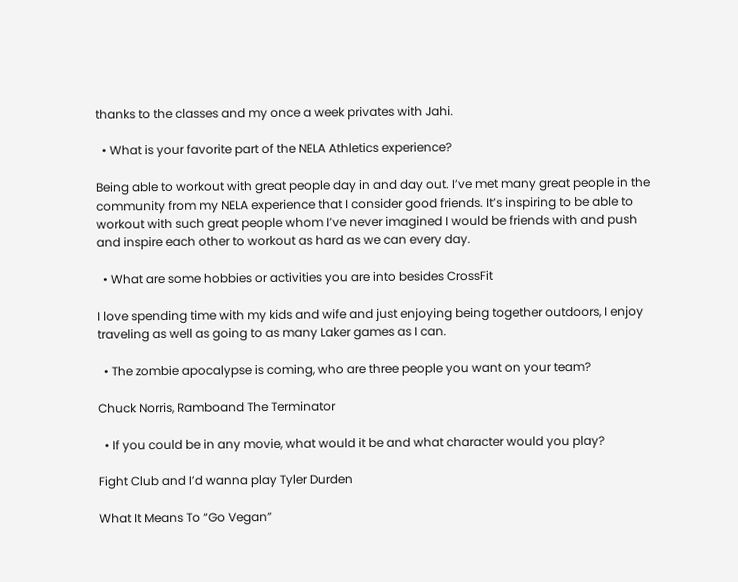thanks to the classes and my once a week privates with Jahi.

  • What is your favorite part of the NELA Athletics experience?

Being able to workout with great people day in and day out. I’ve met many great people in the community from my NELA experience that I consider good friends. It’s inspiring to be able to workout with such great people whom I’ve never imagined I would be friends with and push and inspire each other to workout as hard as we can every day.

  • What are some hobbies or activities you are into besides CrossFit

I love spending time with my kids and wife and just enjoying being together outdoors, I enjoy traveling as well as going to as many Laker games as I can.

  • The zombie apocalypse is coming, who are three people you want on your team?

Chuck Norris, Ramboand The Terminator

  • If you could be in any movie, what would it be and what character would you play?

Fight Club and I’d wanna play Tyler Durden

What It Means To “Go Vegan”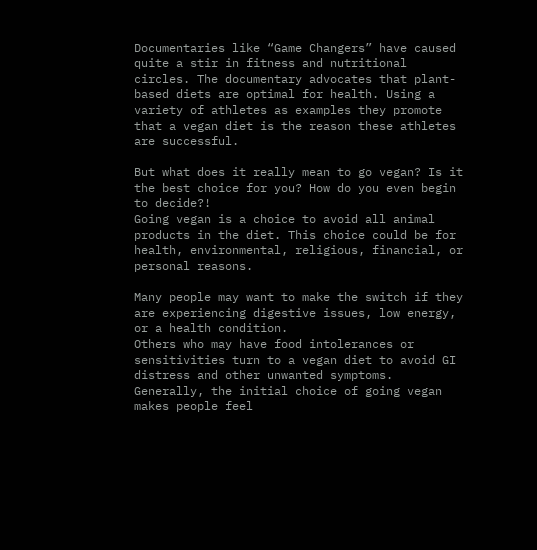Documentaries like “Game Changers” have caused quite a stir in fitness and nutritional circles. The documentary advocates that plant-based diets are optimal for health. Using a variety of athletes as examples they promote that a vegan diet is the reason these athletes are successful.

But what does it really mean to go vegan? Is it the best choice for you? How do you even begin to decide?!
Going vegan is a choice to avoid all animal products in the diet. This choice could be for health, environmental, religious, financial, or personal reasons.

Many people may want to make the switch if they are experiencing digestive issues, low energy, or a health condition.
Others who may have food intolerances or sensitivities turn to a vegan diet to avoid GI distress and other unwanted symptoms.
Generally, the initial choice of going vegan makes people feel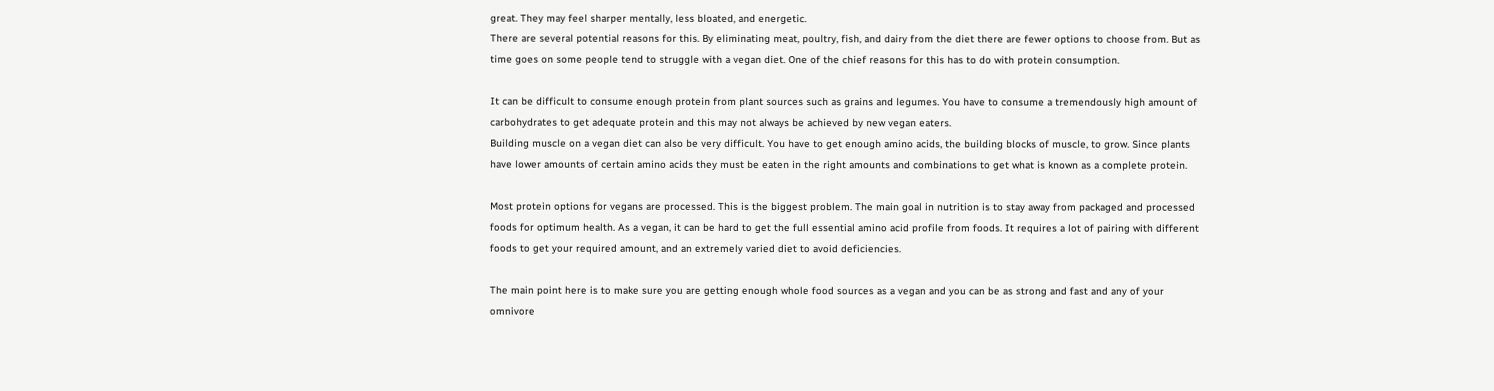great. They may feel sharper mentally, less bloated, and energetic.
There are several potential reasons for this. By eliminating meat, poultry, fish, and dairy from the diet there are fewer options to choose from. But as time goes on some people tend to struggle with a vegan diet. One of the chief reasons for this has to do with protein consumption.

It can be difficult to consume enough protein from plant sources such as grains and legumes. You have to consume a tremendously high amount of carbohydrates to get adequate protein and this may not always be achieved by new vegan eaters.
Building muscle on a vegan diet can also be very difficult. You have to get enough amino acids, the building blocks of muscle, to grow. Since plants have lower amounts of certain amino acids they must be eaten in the right amounts and combinations to get what is known as a complete protein.

Most protein options for vegans are processed. This is the biggest problem. The main goal in nutrition is to stay away from packaged and processed foods for optimum health. As a vegan, it can be hard to get the full essential amino acid profile from foods. It requires a lot of pairing with different foods to get your required amount, and an extremely varied diet to avoid deficiencies.

The main point here is to make sure you are getting enough whole food sources as a vegan and you can be as strong and fast and any of your omnivore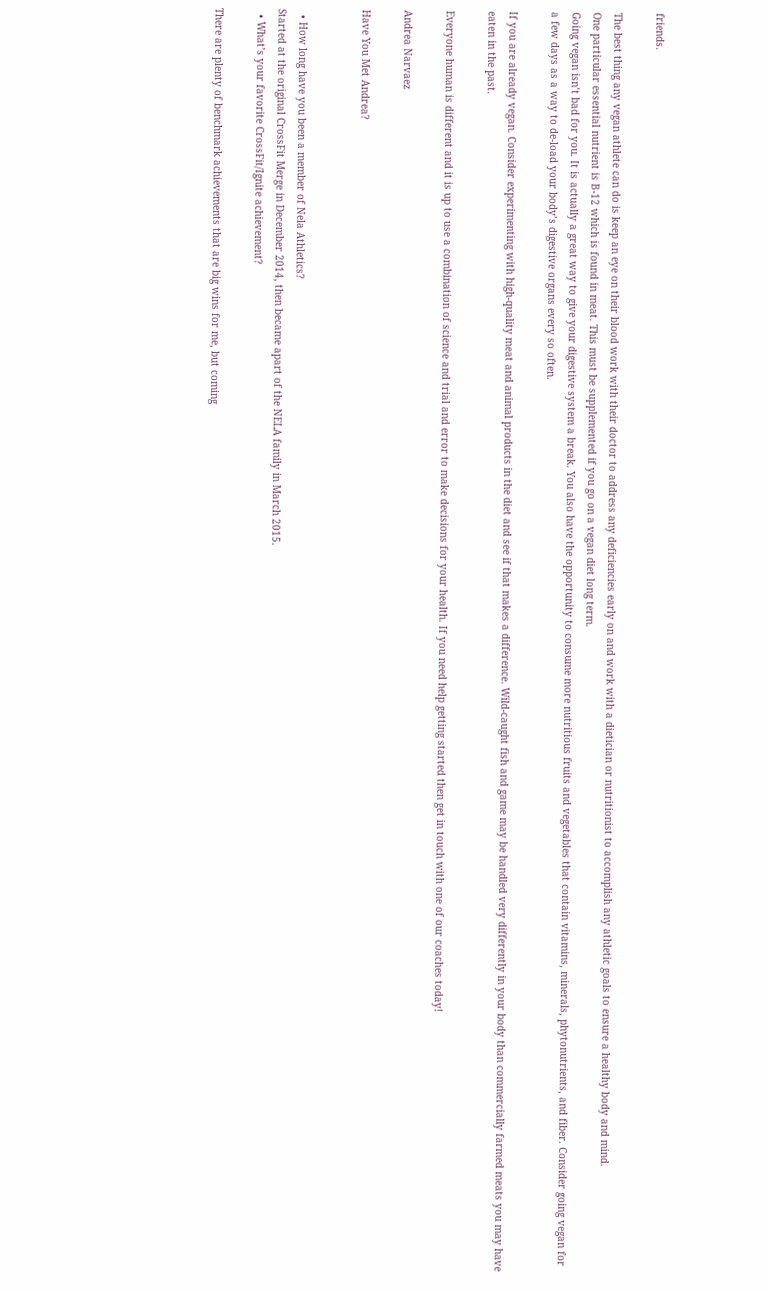friends.

The best thing any vegan athlete can do is keep an eye on their blood work with their doctor to address any deficiencies early on and work with a dietician or nutritionist to accomplish any athletic goals to ensure a healthy body and mind.
One particular essential nutrient is B-12 which is found in meat. This must be supplemented if you go on a vegan diet long term.
Going vegan isn’t bad for you. It is actually a great way to give your digestive system a break. You also have the opportunity to consume more nutritious fruits and vegetables that contain vitamins, minerals, phytonutrients, and fiber. Consider going vegan for a few days as a way to de-load your body’s digestive organs every so often.

If you are already vegan. Consider experimenting with high-quality meat and animal products in the diet and see if that makes a difference. Wild-caught fish and game may be handled very differently in your body than commercially farmed meats you may have eaten in the past.

Everyone human is different and it is up to use a combination of science and trial and error to make decisions for your health. If you need help getting started then get in touch with one of our coaches today!

Andrea Narvaez

Have You Met Andrea?


  • How long have you been a member of Nela Athletics?
Started at the original CrossFit Merge in December 2014, then became apart of the NELA family in March 2015.
  • What’s your favorite CrossFit/Ignite achievement?

There are plenty of benchmark achievements that are big wins for me, but coming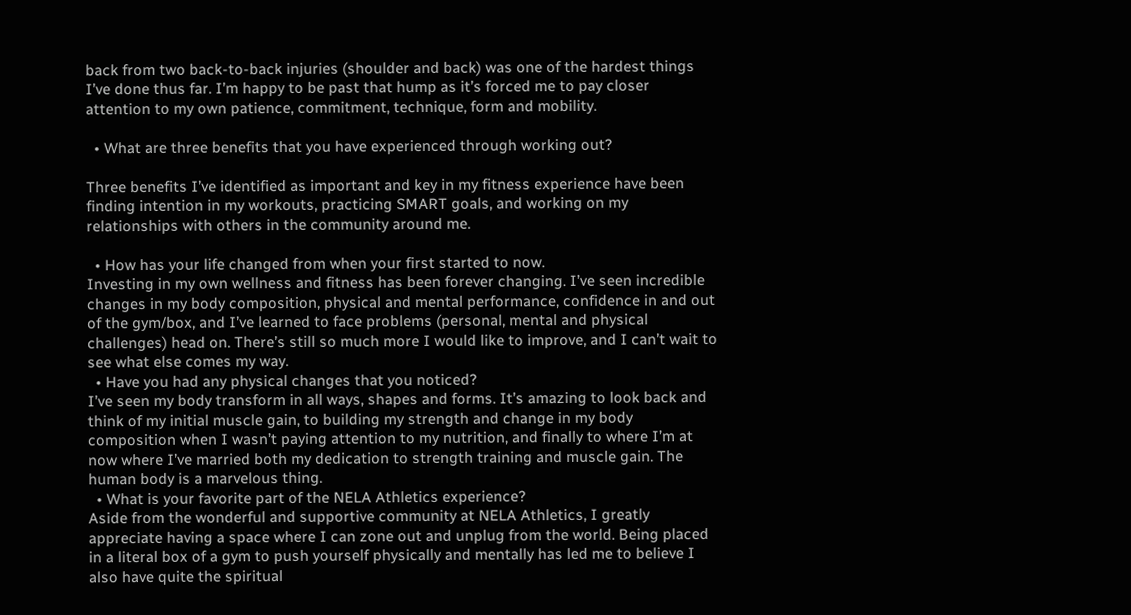back from two back-to-back injuries (shoulder and back) was one of the hardest things I’ve done thus far. I’m happy to be past that hump as it’s forced me to pay closer attention to my own patience, commitment, technique, form and mobility.

  • What are three benefits that you have experienced through working out?

Three benefits I’ve identified as important and key in my fitness experience have been finding intention in my workouts, practicing SMART goals, and working on my relationships with others in the community around me.

  • How has your life changed from when your first started to now.
Investing in my own wellness and fitness has been forever changing. I’ve seen incredible changes in my body composition, physical and mental performance, confidence in and out of the gym/box, and I’ve learned to face problems (personal, mental and physical challenges) head on. There’s still so much more I would like to improve, and I can’t wait to see what else comes my way.
  • Have you had any physical changes that you noticed?
I’ve seen my body transform in all ways, shapes and forms. It’s amazing to look back and think of my initial muscle gain, to building my strength and change in my body composition when I wasn’t paying attention to my nutrition, and finally to where I’m at now where I’ve married both my dedication to strength training and muscle gain. The human body is a marvelous thing.
  • What is your favorite part of the NELA Athletics experience?
Aside from the wonderful and supportive community at NELA Athletics, I greatly appreciate having a space where I can zone out and unplug from the world. Being placed in a literal box of a gym to push yourself physically and mentally has led me to believe I also have quite the spiritual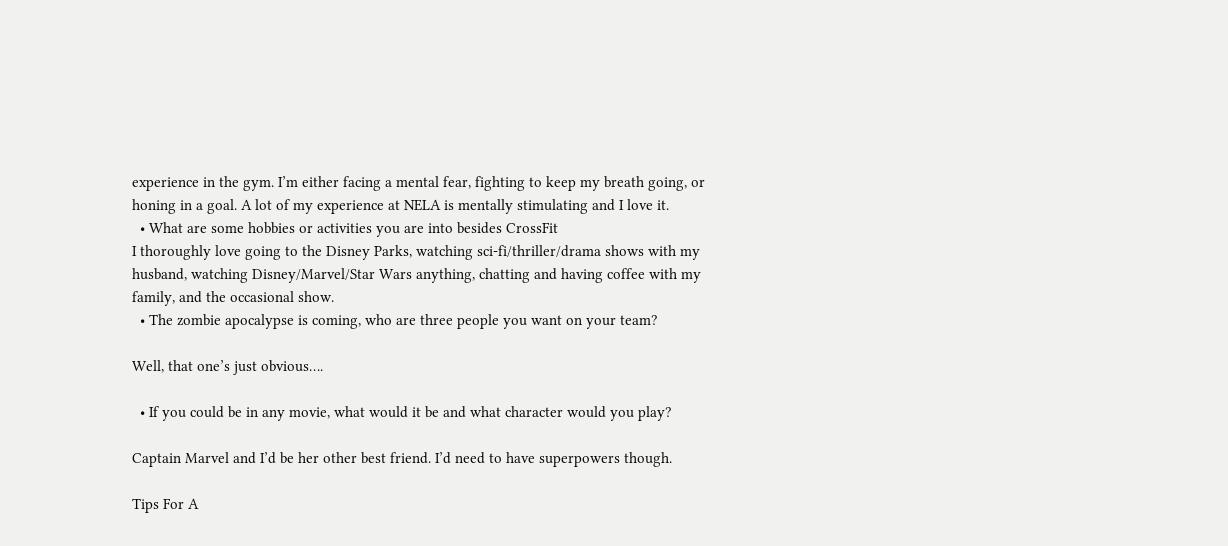experience in the gym. I’m either facing a mental fear, fighting to keep my breath going, or honing in a goal. A lot of my experience at NELA is mentally stimulating and I love it.
  • What are some hobbies or activities you are into besides CrossFit
I thoroughly love going to the Disney Parks, watching sci-fi/thriller/drama shows with my husband, watching Disney/Marvel/Star Wars anything, chatting and having coffee with my family, and the occasional show.
  • The zombie apocalypse is coming, who are three people you want on your team?

Well, that one’s just obvious….

  • If you could be in any movie, what would it be and what character would you play?

Captain Marvel and I’d be her other best friend. I’d need to have superpowers though.

Tips For A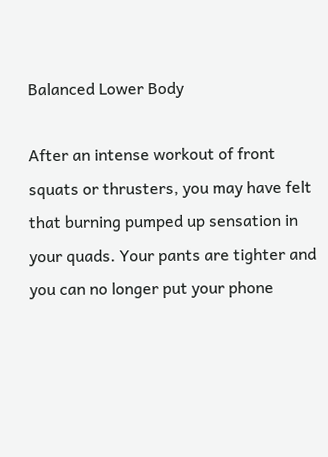Balanced Lower Body

After an intense workout of front squats or thrusters, you may have felt that burning pumped up sensation in your quads. Your pants are tighter and you can no longer put your phone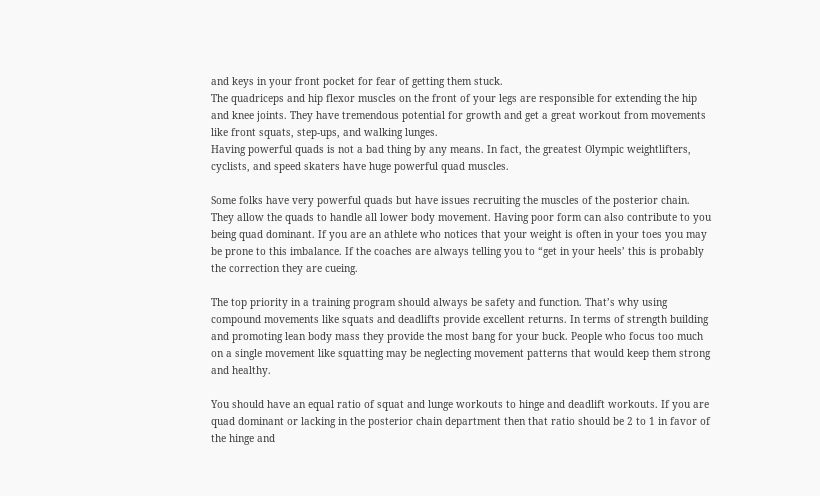and keys in your front pocket for fear of getting them stuck.
The quadriceps and hip flexor muscles on the front of your legs are responsible for extending the hip and knee joints. They have tremendous potential for growth and get a great workout from movements like front squats, step-ups, and walking lunges.
Having powerful quads is not a bad thing by any means. In fact, the greatest Olympic weightlifters, cyclists, and speed skaters have huge powerful quad muscles.

Some folks have very powerful quads but have issues recruiting the muscles of the posterior chain.  They allow the quads to handle all lower body movement. Having poor form can also contribute to you being quad dominant. If you are an athlete who notices that your weight is often in your toes you may be prone to this imbalance. If the coaches are always telling you to “get in your heels’ this is probably the correction they are cueing.

The top priority in a training program should always be safety and function. That’s why using compound movements like squats and deadlifts provide excellent returns. In terms of strength building and promoting lean body mass they provide the most bang for your buck. People who focus too much on a single movement like squatting may be neglecting movement patterns that would keep them strong and healthy.

You should have an equal ratio of squat and lunge workouts to hinge and deadlift workouts. If you are quad dominant or lacking in the posterior chain department then that ratio should be 2 to 1 in favor of the hinge and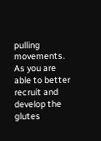pulling movements. As you are able to better recruit and develop the glutes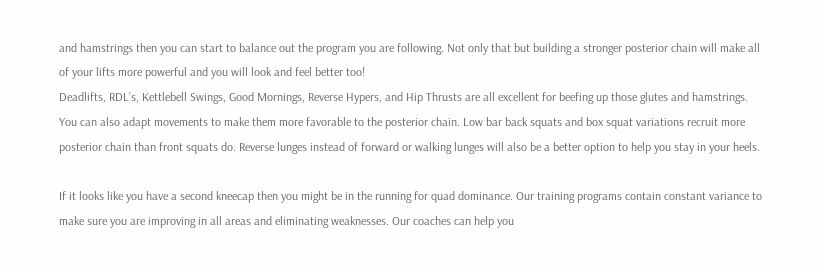and hamstrings then you can start to balance out the program you are following. Not only that but building a stronger posterior chain will make all of your lifts more powerful and you will look and feel better too!
Deadlifts, RDL’s, Kettlebell Swings, Good Mornings, Reverse Hypers, and Hip Thrusts are all excellent for beefing up those glutes and hamstrings. You can also adapt movements to make them more favorable to the posterior chain. Low bar back squats and box squat variations recruit more posterior chain than front squats do. Reverse lunges instead of forward or walking lunges will also be a better option to help you stay in your heels.

If it looks like you have a second kneecap then you might be in the running for quad dominance. Our training programs contain constant variance to make sure you are improving in all areas and eliminating weaknesses. Our coaches can help you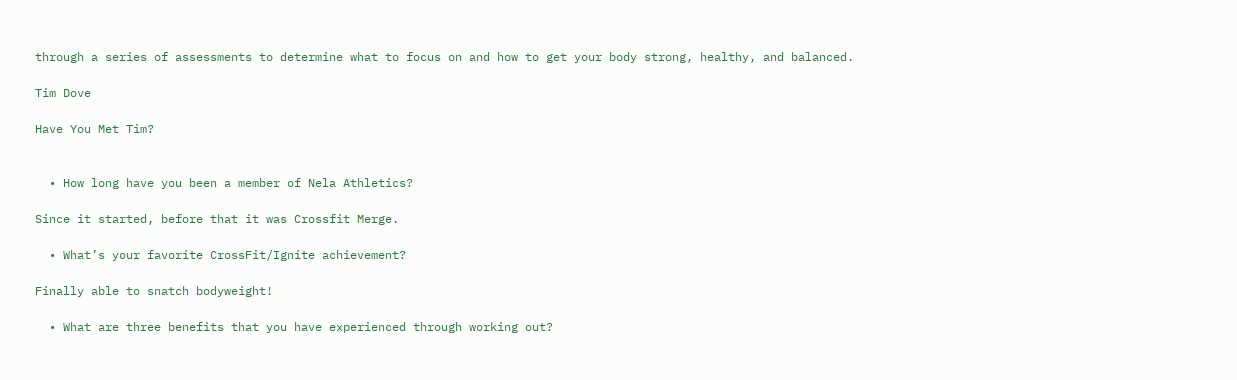through a series of assessments to determine what to focus on and how to get your body strong, healthy, and balanced.

Tim Dove

Have You Met Tim?


  • How long have you been a member of Nela Athletics?

Since it started, before that it was Crossfit Merge.

  • What’s your favorite CrossFit/Ignite achievement?

Finally able to snatch bodyweight!

  • What are three benefits that you have experienced through working out?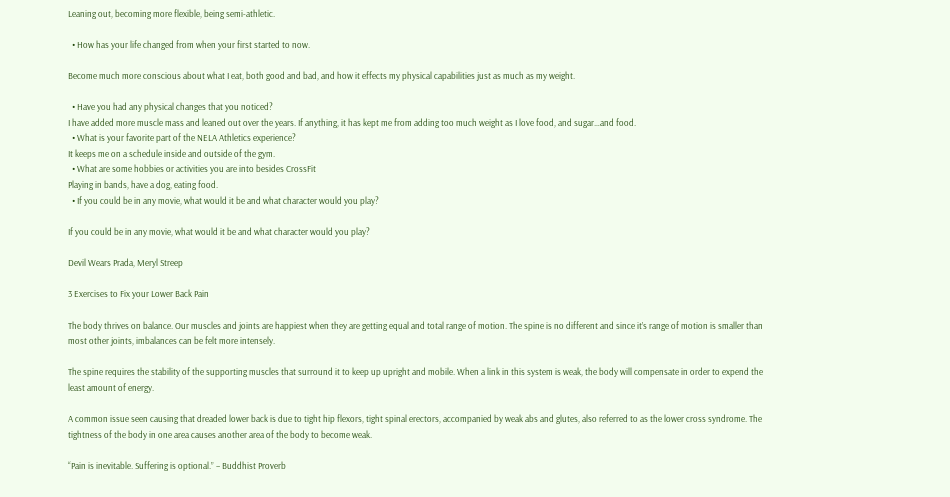Leaning out, becoming more flexible, being semi-athletic.

  • How has your life changed from when your first started to now.

Become much more conscious about what I eat, both good and bad, and how it effects my physical capabilities just as much as my weight.

  • Have you had any physical changes that you noticed?
I have added more muscle mass and leaned out over the years. If anything, it has kept me from adding too much weight as I love food, and sugar…and food.
  • What is your favorite part of the NELA Athletics experience?
It keeps me on a schedule inside and outside of the gym.
  • What are some hobbies or activities you are into besides CrossFit
Playing in bands, have a dog, eating food.
  • If you could be in any movie, what would it be and what character would you play?

If you could be in any movie, what would it be and what character would you play?

Devil Wears Prada, Meryl Streep

3 Exercises to Fix your Lower Back Pain

The body thrives on balance. Our muscles and joints are happiest when they are getting equal and total range of motion. The spine is no different and since it’s range of motion is smaller than most other joints, imbalances can be felt more intensely.

The spine requires the stability of the supporting muscles that surround it to keep up upright and mobile. When a link in this system is weak, the body will compensate in order to expend the least amount of energy.

A common issue seen causing that dreaded lower back is due to tight hip flexors, tight spinal erectors, accompanied by weak abs and glutes, also referred to as the lower cross syndrome. The tightness of the body in one area causes another area of the body to become weak.

“Pain is inevitable. Suffering is optional.” – Buddhist Proverb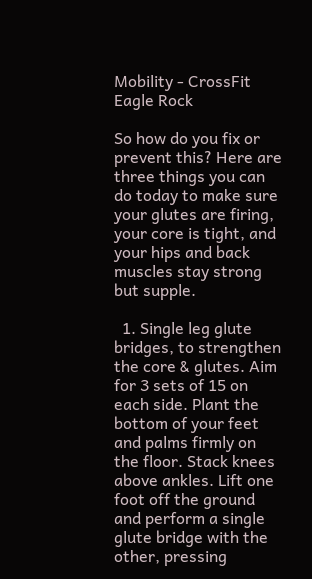Mobility - CrossFit Eagle Rock

So how do you fix or prevent this? Here are three things you can do today to make sure your glutes are firing, your core is tight, and your hips and back muscles stay strong but supple.

  1. Single leg glute bridges, to strengthen the core & glutes. Aim for 3 sets of 15 on each side. Plant the bottom of your feet and palms firmly on the floor. Stack knees above ankles. Lift one foot off the ground and perform a single glute bridge with the other, pressing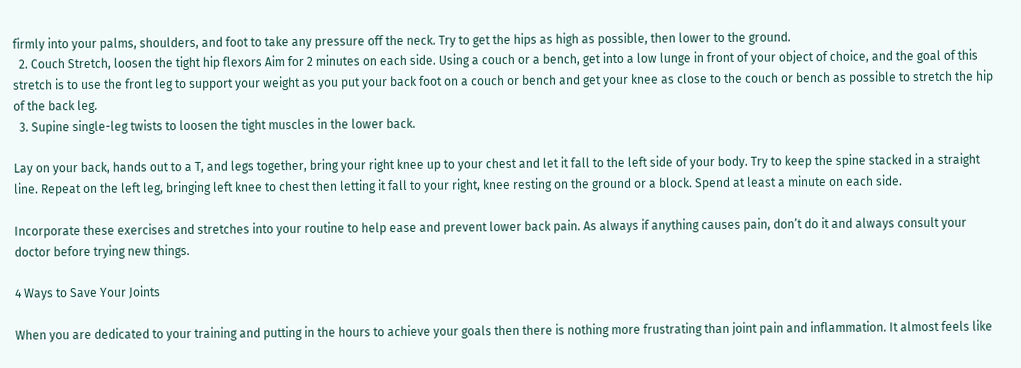firmly into your palms, shoulders, and foot to take any pressure off the neck. Try to get the hips as high as possible, then lower to the ground.
  2. Couch Stretch, loosen the tight hip flexors Aim for 2 minutes on each side. Using a couch or a bench, get into a low lunge in front of your object of choice, and the goal of this stretch is to use the front leg to support your weight as you put your back foot on a couch or bench and get your knee as close to the couch or bench as possible to stretch the hip of the back leg.
  3. Supine single-leg twists to loosen the tight muscles in the lower back.

Lay on your back, hands out to a T, and legs together, bring your right knee up to your chest and let it fall to the left side of your body. Try to keep the spine stacked in a straight line. Repeat on the left leg, bringing left knee to chest then letting it fall to your right, knee resting on the ground or a block. Spend at least a minute on each side.

Incorporate these exercises and stretches into your routine to help ease and prevent lower back pain. As always if anything causes pain, don’t do it and always consult your doctor before trying new things.

4 Ways to Save Your Joints

When you are dedicated to your training and putting in the hours to achieve your goals then there is nothing more frustrating than joint pain and inflammation. It almost feels like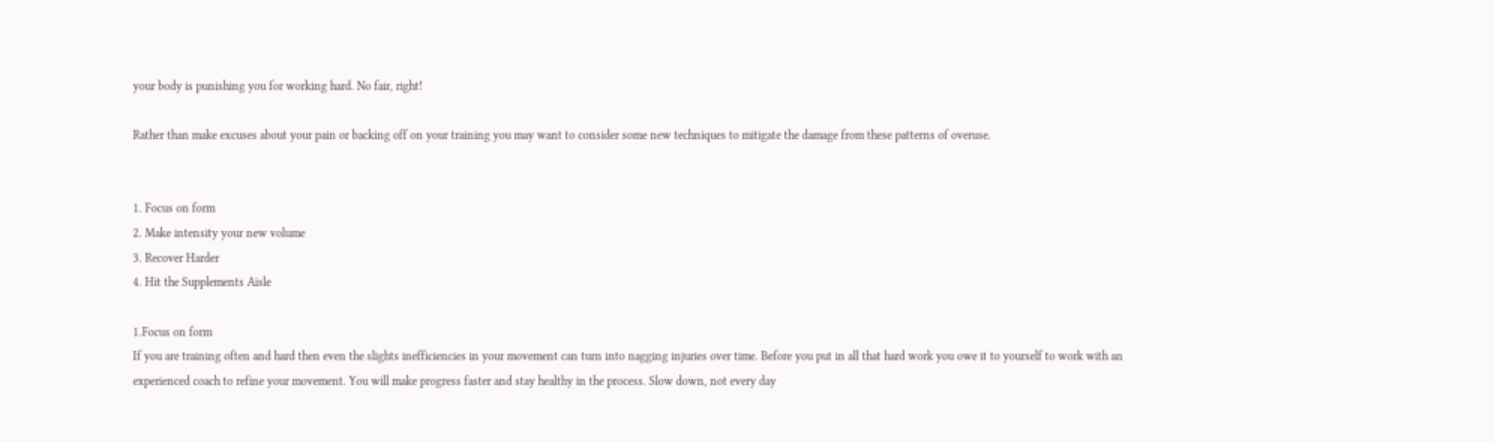your body is punishing you for working hard. No fair, right!

Rather than make excuses about your pain or backing off on your training you may want to consider some new techniques to mitigate the damage from these patterns of overuse.


1. Focus on form
2. Make intensity your new volume
3. Recover Harder
4. Hit the Supplements Aisle

1.Focus on form
If you are training often and hard then even the slights inefficiencies in your movement can turn into nagging injuries over time. Before you put in all that hard work you owe it to yourself to work with an experienced coach to refine your movement. You will make progress faster and stay healthy in the process. Slow down, not every day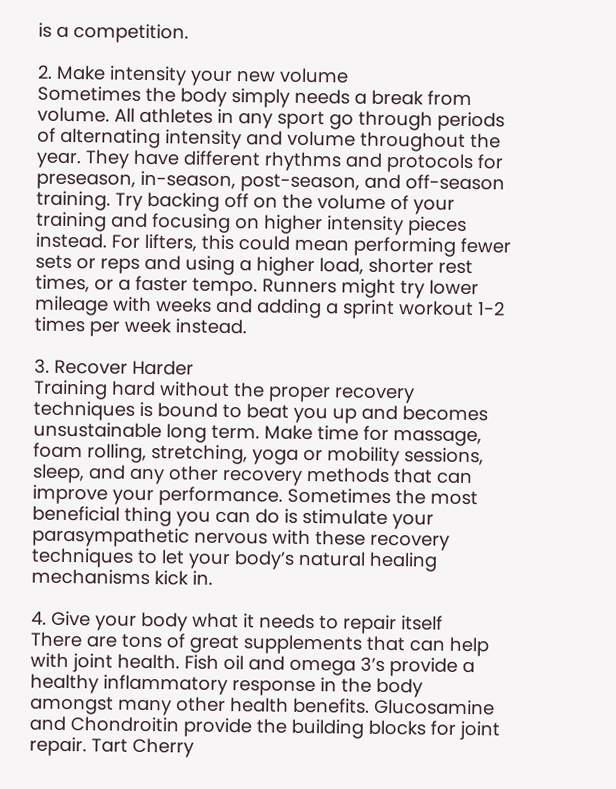is a competition.

2. Make intensity your new volume
Sometimes the body simply needs a break from volume. All athletes in any sport go through periods of alternating intensity and volume throughout the year. They have different rhythms and protocols for preseason, in-season, post-season, and off-season training. Try backing off on the volume of your training and focusing on higher intensity pieces instead. For lifters, this could mean performing fewer sets or reps and using a higher load, shorter rest times, or a faster tempo. Runners might try lower mileage with weeks and adding a sprint workout 1-2 times per week instead.

3. Recover Harder
Training hard without the proper recovery techniques is bound to beat you up and becomes unsustainable long term. Make time for massage, foam rolling, stretching, yoga or mobility sessions, sleep, and any other recovery methods that can improve your performance. Sometimes the most beneficial thing you can do is stimulate your parasympathetic nervous with these recovery techniques to let your body’s natural healing mechanisms kick in.

4. Give your body what it needs to repair itself
There are tons of great supplements that can help with joint health. Fish oil and omega 3’s provide a healthy inflammatory response in the body amongst many other health benefits. Glucosamine and Chondroitin provide the building blocks for joint repair. Tart Cherry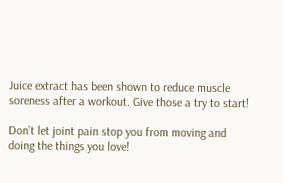Juice extract has been shown to reduce muscle soreness after a workout. Give those a try to start!

Don’t let joint pain stop you from moving and doing the things you love!